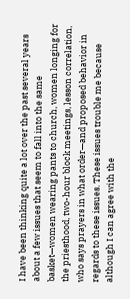I have been thinking quite a lot over the past several years about a few issues that seem to fall into the same basket—women wearing pants to church, women longing for the priesthood, two-hour block meetings, lesson correlation, who says prayers in what order—and proposed behavior in regards to these issues. These issues trouble me because although I can agree with the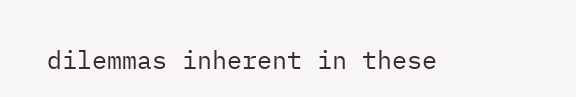dilemmas inherent in these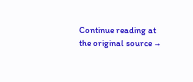Continue reading at the original source →